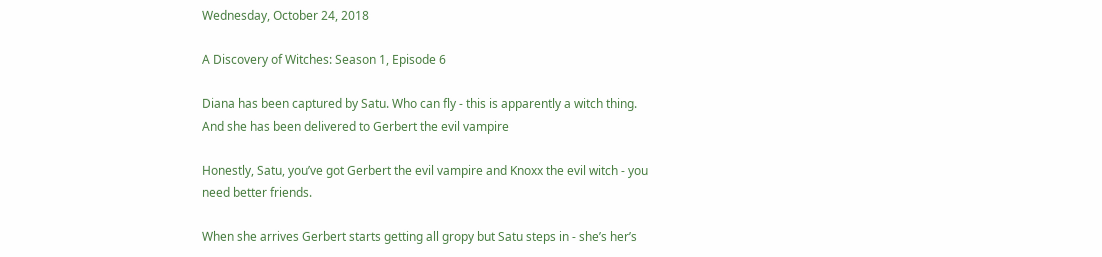Wednesday, October 24, 2018

A Discovery of Witches: Season 1, Episode 6

Diana has been captured by Satu. Who can fly - this is apparently a witch thing. And she has been delivered to Gerbert the evil vampire

Honestly, Satu, you’ve got Gerbert the evil vampire and Knoxx the evil witch - you need better friends.

When she arrives Gerbert starts getting all gropy but Satu steps in - she’s her’s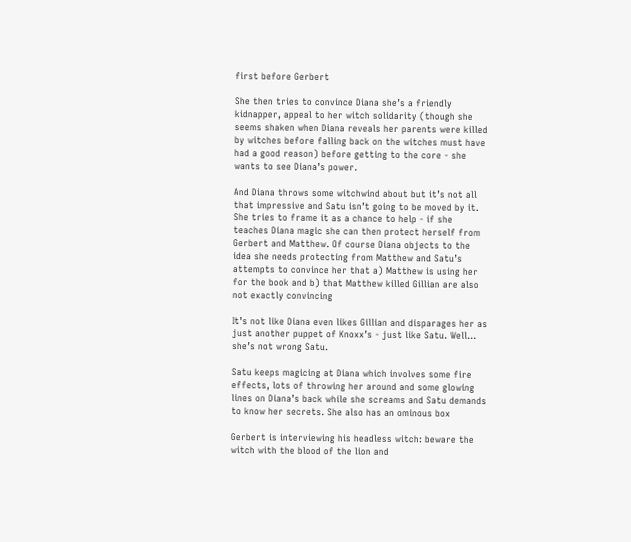first before Gerbert

She then tries to convince Diana she’s a friendly kidnapper, appeal to her witch solidarity (though she seems shaken when Diana reveals her parents were killed by witches before falling back on the witches must have had a good reason) before getting to the core - she wants to see Diana’s power.

And Diana throws some witchwind about but it’s not all that impressive and Satu isn’t going to be moved by it. She tries to frame it as a chance to help - if she teaches Diana magic she can then protect herself from Gerbert and Matthew. Of course Diana objects to the idea she needs protecting from Matthew and Satu’s attempts to convince her that a) Matthew is using her for the book and b) that Matthew killed Gillian are also not exactly convincing

It’s not like Diana even likes Gillian and disparages her as just another puppet of Knoxx’s - just like Satu. Well… she’s not wrong Satu.

Satu keeps magicing at Diana which involves some fire effects, lots of throwing her around and some glowing lines on Diana’s back while she screams and Satu demands to know her secrets. She also has an ominous box

Gerbert is interviewing his headless witch: beware the witch with the blood of the lion and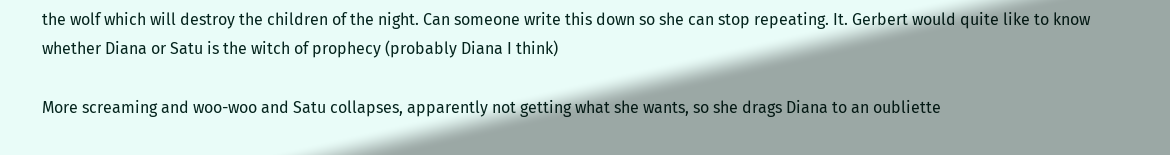the wolf which will destroy the children of the night. Can someone write this down so she can stop repeating. It. Gerbert would quite like to know whether Diana or Satu is the witch of prophecy (probably Diana I think)

More screaming and woo-woo and Satu collapses, apparently not getting what she wants, so she drags Diana to an oubliette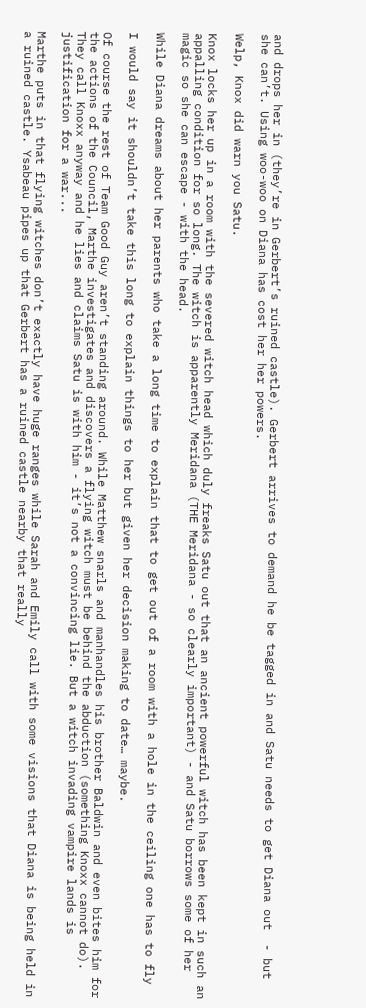and drops her in (they’re in Gerbert’s ruined castle). Gerbert arrives to demand he be tagged in and Satu needs to get Diana out  - but she can’t. Using woo-woo on Diana has cost her her powers.

Welp, Knox did warn you Satu.

Knox locks her up in a room with the severed witch head which duly freaks Satu out that an ancient powerful witch has been kept in such an appalling condition for so long. The witch is apparently Meridana (THE Meridana - so clearly important) - and Satu borrows some of her magic so she can escape - with the head.

While Diana dreams about her parents who take a long time to explain that to get out of a room with a hole in the ceiling one has to fly

I would say it shouldn’t take this long to explain things to her but given her decision making to date… maybe.

Of course the rest of Team Good Guy aren’t standing around. While Matthew snarls and manhandles his brother Baldwin and even bites him for the actions of the Council, Marthe investigates and discovers a flying witch must be behind the abduction (something Knoxx cannot do). They call Knoxx anyway and he lies and claims Satu is with him - it’s not a convincing lie. But a witch invading vampire lands is justification for a war...

Marthe puts in that flying witches don’t exactly have huge ranges while Sarah and Emily call with some visions that Diana is being held in a ruined castle. Ysabeau pipes up that Gerbert has a ruined castle nearby that really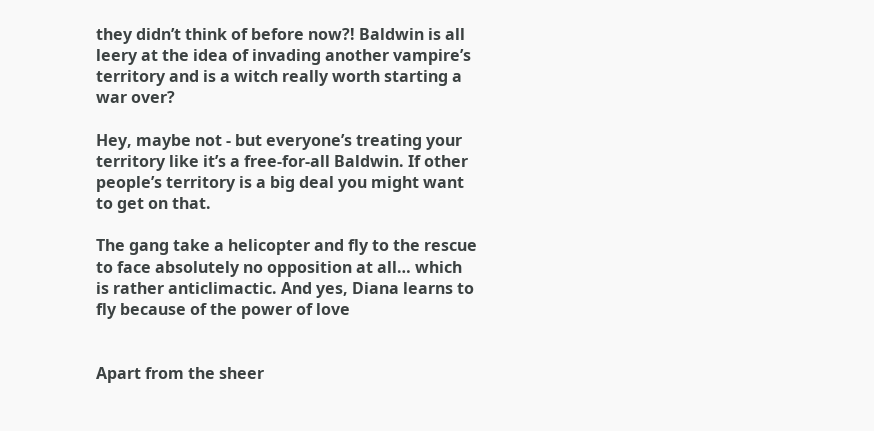they didn’t think of before now?! Baldwin is all leery at the idea of invading another vampire’s territory and is a witch really worth starting a war over?

Hey, maybe not - but everyone’s treating your territory like it’s a free-for-all Baldwin. If other people’s territory is a big deal you might want to get on that.

The gang take a helicopter and fly to the rescue to face absolutely no opposition at all… which is rather anticlimactic. And yes, Diana learns to fly because of the power of love


Apart from the sheer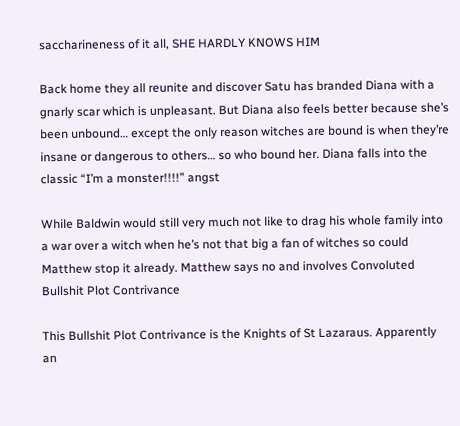saccharineness of it all, SHE HARDLY KNOWS HIM

Back home they all reunite and discover Satu has branded Diana with a gnarly scar which is unpleasant. But Diana also feels better because she’s been unbound… except the only reason witches are bound is when they’re insane or dangerous to others… so who bound her. Diana falls into the classic “I’m a monster!!!!” angst

While Baldwin would still very much not like to drag his whole family into a war over a witch when he’s not that big a fan of witches so could Matthew stop it already. Matthew says no and involves Convoluted Bullshit Plot Contrivance

This Bullshit Plot Contrivance is the Knights of St Lazaraus. Apparently an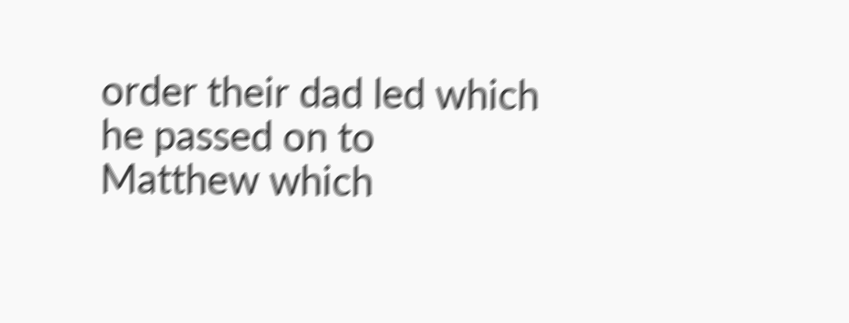order their dad led which he passed on to Matthew which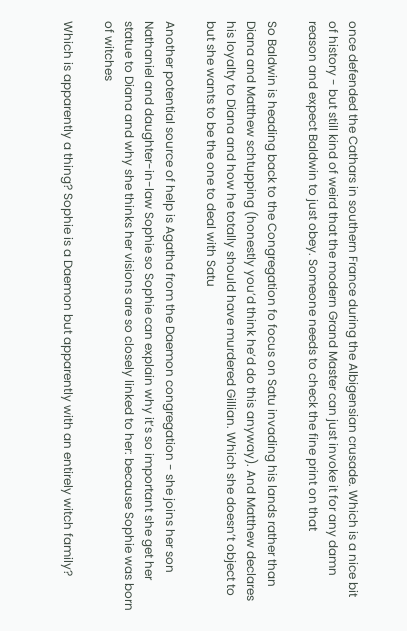once defended the Cathars in southern France during the Albigensian crusade. Which is a nice bit of history - but still kind of weird that the modern Grand Master can just invoke it for any damn reason and expect Baldwin to just obey. Someone needs to check the fine print on that

So Baldwin is heading back to the Congregation fo focus on Satu invading his lands rather than Diana and Matthew schtupping (honestly you’d think he’d do this anyway). And Matthew declares his loyalty to Diana and how he totally should have murdered Gillian. Which she doesn’t object to but she wants to be the one to deal with Satu

Another potential source of help is Agatha from the Daemon congregation - she joins her son Nathaniel and daughter-in-law Sophie so Sophie can explain why it’s so important she get her statue to Diana and why she thinks her visions are so closely linked to her: because Sophie was born of witches

Which is apparently a thing? Sophie is a Daemon but apparently with an entirely witch family?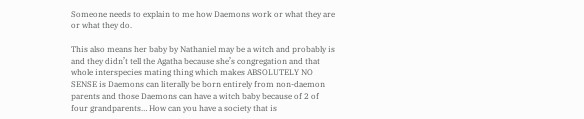Someone needs to explain to me how Daemons work or what they are or what they do.

This also means her baby by Nathaniel may be a witch and probably is and they didn’t tell the Agatha because she’s congregation and that whole interspecies mating thing which makes ABSOLUTELY NO SENSE is Daemons can literally be born entirely from non-daemon parents and those Daemons can have a witch baby because of 2 of four grandparents… How can you have a society that is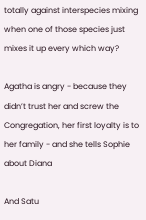totally against interspecies mixing when one of those species just mixes it up every which way?

Agatha is angry - because they didn’t trust her and screw the Congregation, her first loyalty is to her family - and she tells Sophie about Diana

And Satu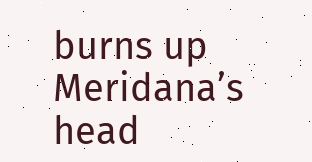burns up Meridana’s head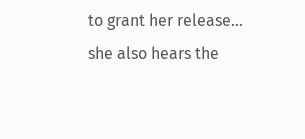to grant her release… she also hears the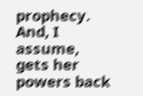prophecy. And, I assume, gets her powers back